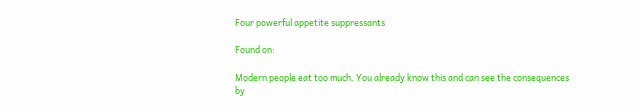Four powerful appetite suppressants

Found on:

Modern people eat too much. You already know this and can see the consequences by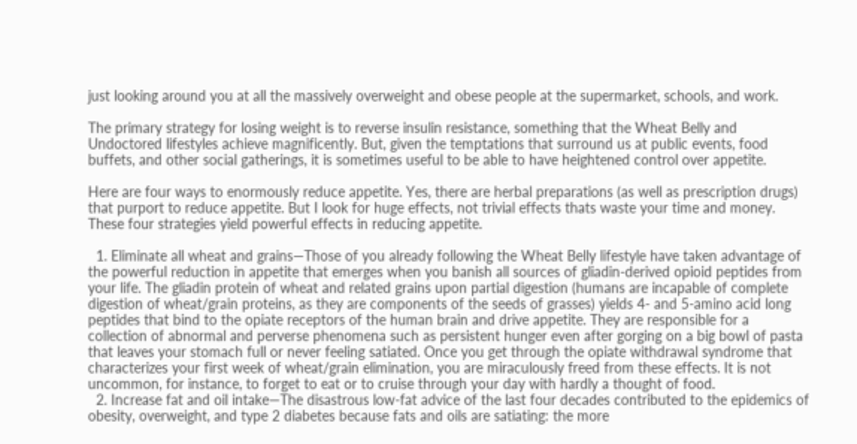just looking around you at all the massively overweight and obese people at the supermarket, schools, and work.

The primary strategy for losing weight is to reverse insulin resistance, something that the Wheat Belly and Undoctored lifestyles achieve magnificently. But, given the temptations that surround us at public events, food buffets, and other social gatherings, it is sometimes useful to be able to have heightened control over appetite.

Here are four ways to enormously reduce appetite. Yes, there are herbal preparations (as well as prescription drugs) that purport to reduce appetite. But I look for huge effects, not trivial effects thats waste your time and money. These four strategies yield powerful effects in reducing appetite.

  1. Eliminate all wheat and grains—Those of you already following the Wheat Belly lifestyle have taken advantage of the powerful reduction in appetite that emerges when you banish all sources of gliadin-derived opioid peptides from your life. The gliadin protein of wheat and related grains upon partial digestion (humans are incapable of complete digestion of wheat/grain proteins, as they are components of the seeds of grasses) yields 4- and 5-amino acid long peptides that bind to the opiate receptors of the human brain and drive appetite. They are responsible for a collection of abnormal and perverse phenomena such as persistent hunger even after gorging on a big bowl of pasta that leaves your stomach full or never feeling satiated. Once you get through the opiate withdrawal syndrome that characterizes your first week of wheat/grain elimination, you are miraculously freed from these effects. It is not uncommon, for instance, to forget to eat or to cruise through your day with hardly a thought of food.
  2. Increase fat and oil intake—The disastrous low-fat advice of the last four decades contributed to the epidemics of obesity, overweight, and type 2 diabetes because fats and oils are satiating: the more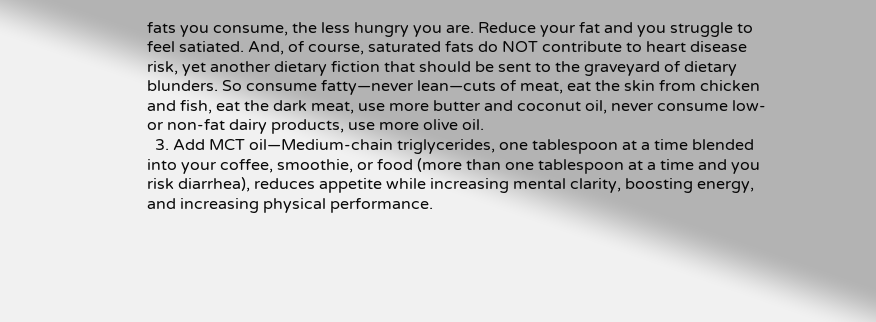fats you consume, the less hungry you are. Reduce your fat and you struggle to feel satiated. And, of course, saturated fats do NOT contribute to heart disease risk, yet another dietary fiction that should be sent to the graveyard of dietary blunders. So consume fatty—never lean—cuts of meat, eat the skin from chicken and fish, eat the dark meat, use more butter and coconut oil, never consume low- or non-fat dairy products, use more olive oil.
  3. Add MCT oil—Medium-chain triglycerides, one tablespoon at a time blended into your coffee, smoothie, or food (more than one tablespoon at a time and you risk diarrhea), reduces appetite while increasing mental clarity, boosting energy, and increasing physical performance.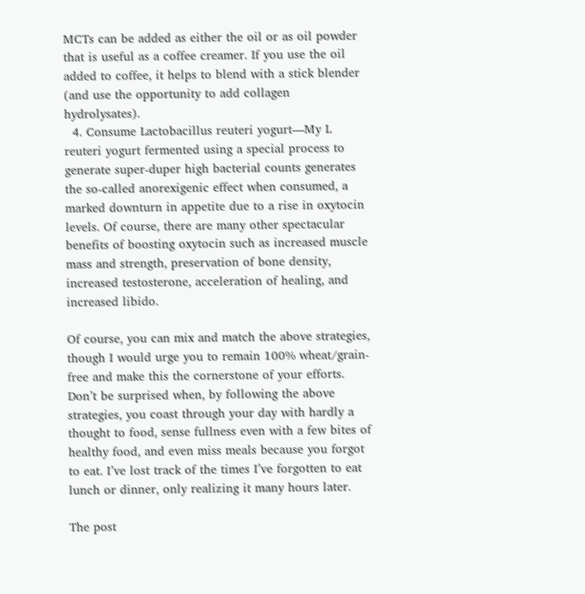MCTs can be added as either the oil or as oil powder that is useful as a coffee creamer. If you use the oil added to coffee, it helps to blend with a stick blender (and use the opportunity to add collagen hydrolysates).
  4. Consume Lactobacillus reuteri yogurt—My L reuteri yogurt fermented using a special process to generate super-duper high bacterial counts generates the so-called anorexigenic effect when consumed, a marked downturn in appetite due to a rise in oxytocin levels. Of course, there are many other spectacular benefits of boosting oxytocin such as increased muscle mass and strength, preservation of bone density, increased testosterone, acceleration of healing, and increased libido.

Of course, you can mix and match the above strategies, though I would urge you to remain 100% wheat/grain-free and make this the cornerstone of your efforts. Don’t be surprised when, by following the above strategies, you coast through your day with hardly a thought to food, sense fullness even with a few bites of healthy food, and even miss meals because you forgot to eat. I’ve lost track of the times I’ve forgotten to eat lunch or dinner, only realizing it many hours later.

The post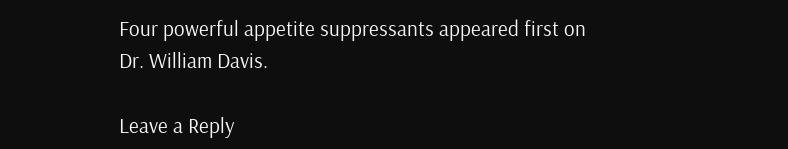Four powerful appetite suppressants appeared first on Dr. William Davis.

Leave a Reply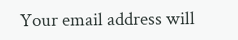Your email address will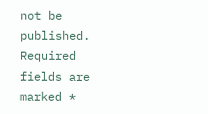not be published. Required fields are marked *